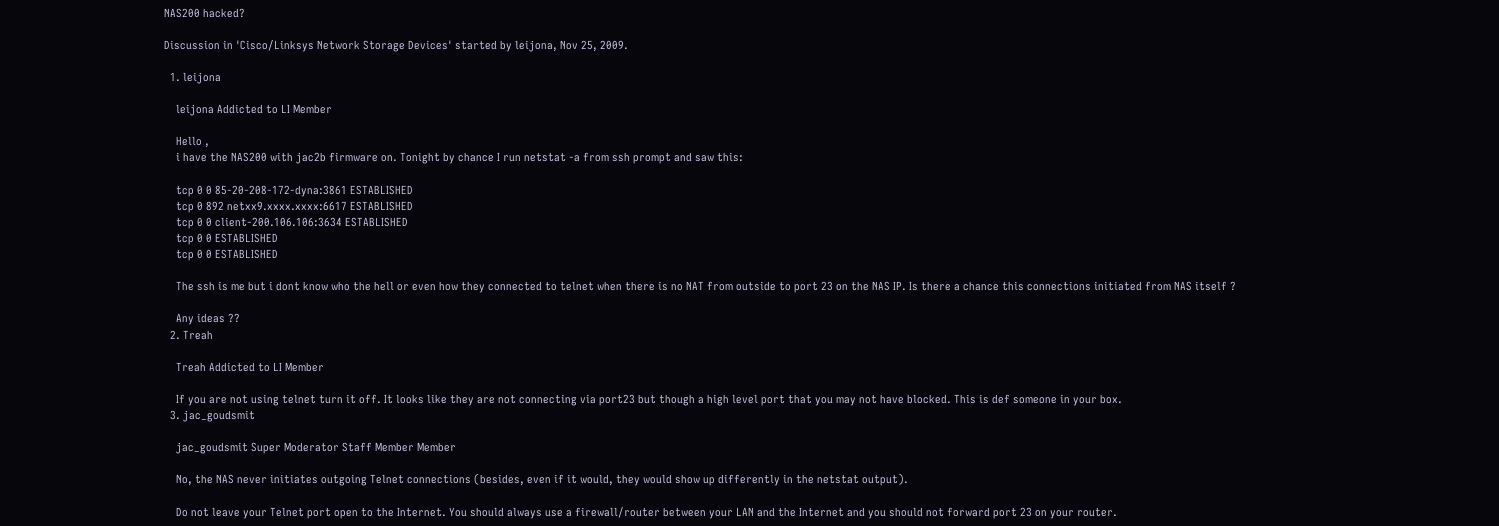NAS200 hacked?

Discussion in 'Cisco/Linksys Network Storage Devices' started by leijona, Nov 25, 2009.

  1. leijona

    leijona Addicted to LI Member

    Hello ,
    i have the NAS200 with jac2b firmware on. Tonight by chance I run netstat -a from ssh prompt and saw this:

    tcp 0 0 85-20-208-172-dyna:3861 ESTABLISHED
    tcp 0 892 netxx9.xxxx.xxxx:6617 ESTABLISHED
    tcp 0 0 client-200.106.106:3634 ESTABLISHED
    tcp 0 0 ESTABLISHED
    tcp 0 0 ESTABLISHED

    The ssh is me but i dont know who the hell or even how they connected to telnet when there is no NAT from outside to port 23 on the NAS IP. Is there a chance this connections initiated from NAS itself ?

    Any ideas ??
  2. Treah

    Treah Addicted to LI Member

    If you are not using telnet turn it off. It looks like they are not connecting via port23 but though a high level port that you may not have blocked. This is def someone in your box.
  3. jac_goudsmit

    jac_goudsmit Super Moderator Staff Member Member

    No, the NAS never initiates outgoing Telnet connections (besides, even if it would, they would show up differently in the netstat output).

    Do not leave your Telnet port open to the Internet. You should always use a firewall/router between your LAN and the Internet and you should not forward port 23 on your router.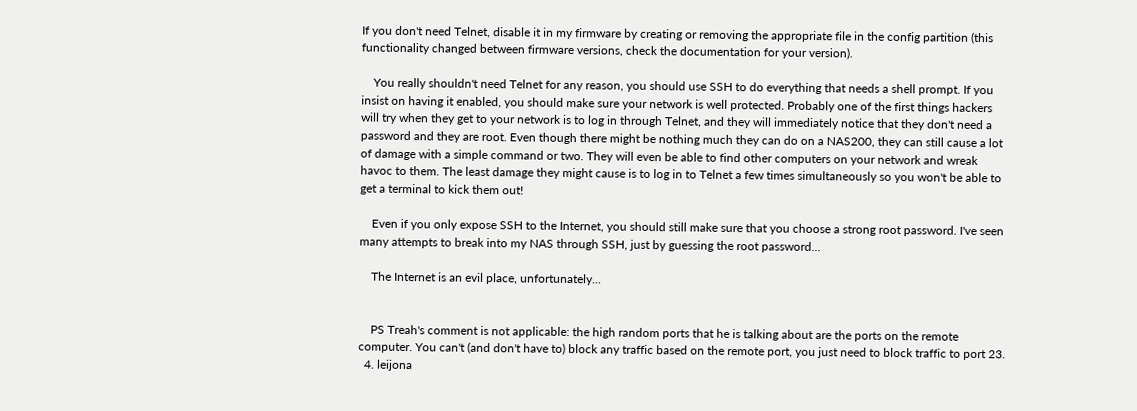If you don't need Telnet, disable it in my firmware by creating or removing the appropriate file in the config partition (this functionality changed between firmware versions, check the documentation for your version).

    You really shouldn't need Telnet for any reason, you should use SSH to do everything that needs a shell prompt. If you insist on having it enabled, you should make sure your network is well protected. Probably one of the first things hackers will try when they get to your network is to log in through Telnet, and they will immediately notice that they don't need a password and they are root. Even though there might be nothing much they can do on a NAS200, they can still cause a lot of damage with a simple command or two. They will even be able to find other computers on your network and wreak havoc to them. The least damage they might cause is to log in to Telnet a few times simultaneously so you won't be able to get a terminal to kick them out!

    Even if you only expose SSH to the Internet, you should still make sure that you choose a strong root password. I've seen many attempts to break into my NAS through SSH, just by guessing the root password...

    The Internet is an evil place, unfortunately...


    PS Treah's comment is not applicable: the high random ports that he is talking about are the ports on the remote computer. You can't (and don't have to) block any traffic based on the remote port, you just need to block traffic to port 23.
  4. leijona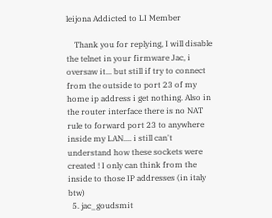leijona Addicted to LI Member

    Thank you for replying, I will disable the telnet in your firmware Jac, i oversaw it... but still if try to connect from the outside to port 23 of my home ip address i get nothing. Also in the router interface there is no NAT rule to forward port 23 to anywhere inside my LAN.... i still can't understand how these sockets were created ! I only can think from the inside to those IP addresses (in italy btw)
  5. jac_goudsmit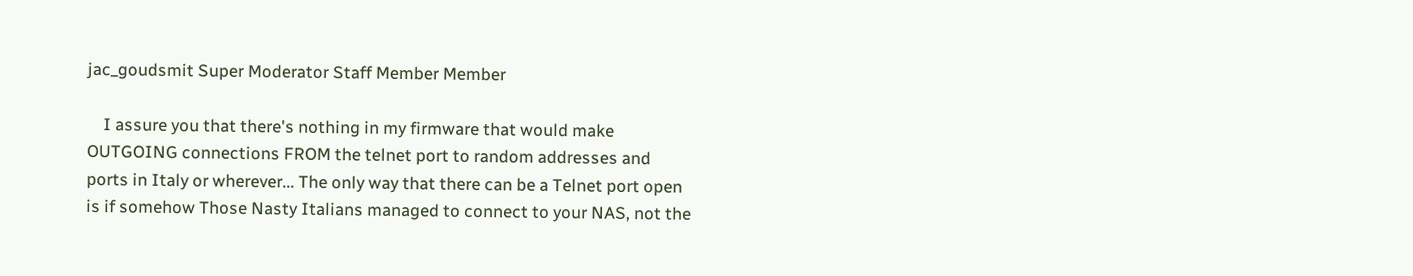jac_goudsmit Super Moderator Staff Member Member

    I assure you that there's nothing in my firmware that would make OUTGOING connections FROM the telnet port to random addresses and ports in Italy or wherever... The only way that there can be a Telnet port open is if somehow Those Nasty Italians managed to connect to your NAS, not the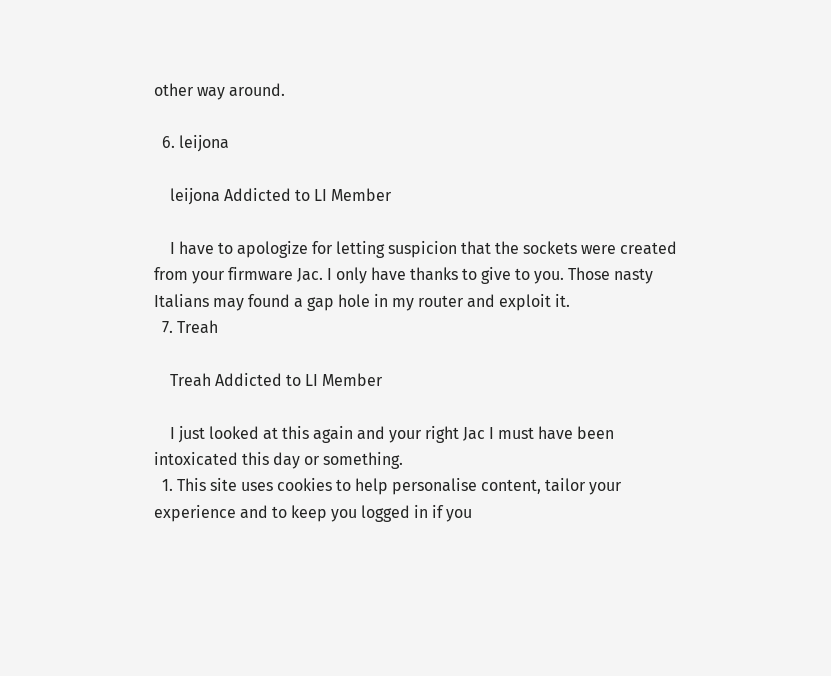other way around.

  6. leijona

    leijona Addicted to LI Member

    I have to apologize for letting suspicion that the sockets were created from your firmware Jac. I only have thanks to give to you. Those nasty Italians may found a gap hole in my router and exploit it.
  7. Treah

    Treah Addicted to LI Member

    I just looked at this again and your right Jac I must have been intoxicated this day or something.
  1. This site uses cookies to help personalise content, tailor your experience and to keep you logged in if you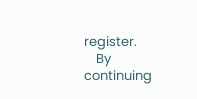register.
    By continuing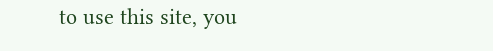to use this site, you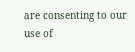are consenting to our use of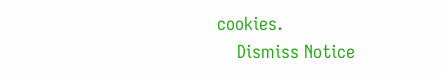cookies.
    Dismiss Notice